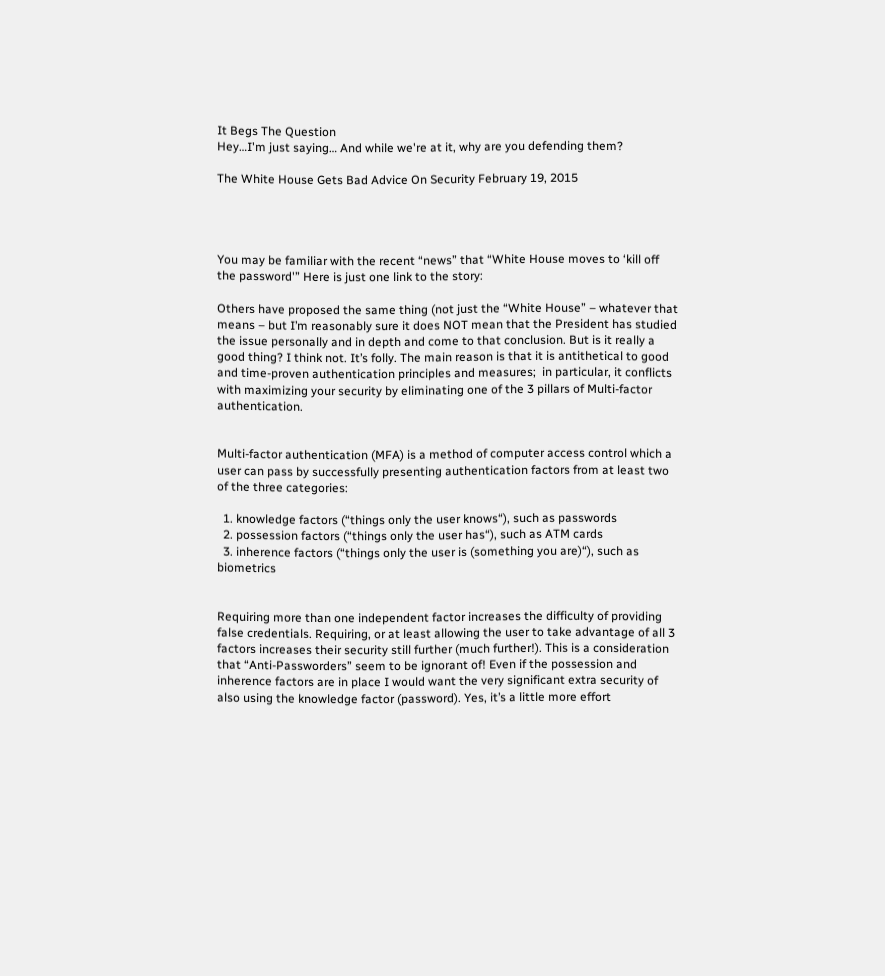It Begs The Question
Hey…I'm just saying… And while we're at it, why are you defending them?

The White House Gets Bad Advice On Security February 19, 2015




You may be familiar with the recent “news” that “White House moves to ‘kill off the password'” Here is just one link to the story:

Others have proposed the same thing (not just the “White House” – whatever that means – but I’m reasonably sure it does NOT mean that the President has studied the issue personally and in depth and come to that conclusion. But is it really a good thing? I think not. It’s folly. The main reason is that it is antithetical to good and time-proven authentication principles and measures;  in particular, it conflicts with maximizing your security by eliminating one of the 3 pillars of Multi-factor authentication.


Multi-factor authentication (MFA) is a method of computer access control which a user can pass by successfully presenting authentication factors from at least two of the three categories:

  1. knowledge factors (“things only the user knows“), such as passwords
  2. possession factors (“things only the user has“), such as ATM cards
  3. inherence factors (“things only the user is (something you are)“), such as biometrics


Requiring more than one independent factor increases the difficulty of providing false credentials. Requiring, or at least allowing the user to take advantage of all 3 factors increases their security still further (much further!). This is a consideration that “Anti-Passworders” seem to be ignorant of! Even if the possession and inherence factors are in place I would want the very significant extra security of also using the knowledge factor (password). Yes, it’s a little more effort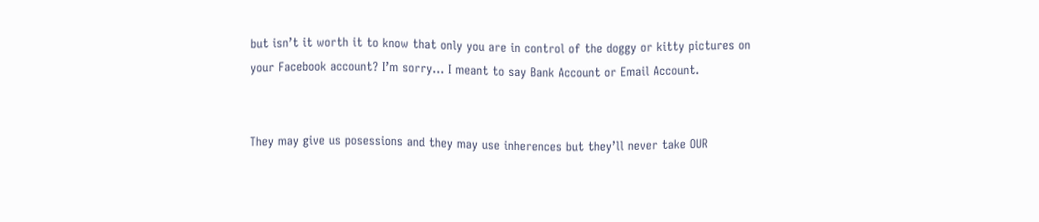but isn’t it worth it to know that only you are in control of the doggy or kitty pictures on your Facebook account? I’m sorry… I meant to say Bank Account or Email Account.


They may give us posessions and they may use inherences but they’ll never take OUR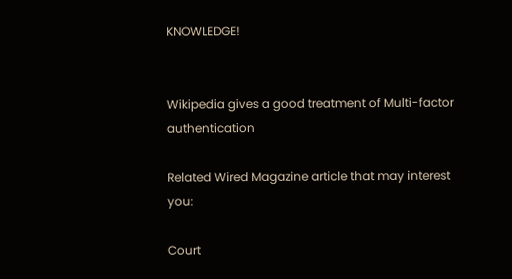KNOWLEDGE!


Wikipedia gives a good treatment of Multi-factor authentication

Related Wired Magazine article that may interest you:

Court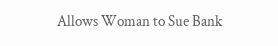Allows Woman to Sue Bank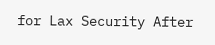for Lax Security After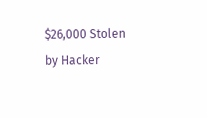$26,000 Stolen by Hacker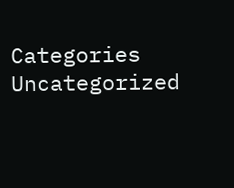Categories Uncategorized